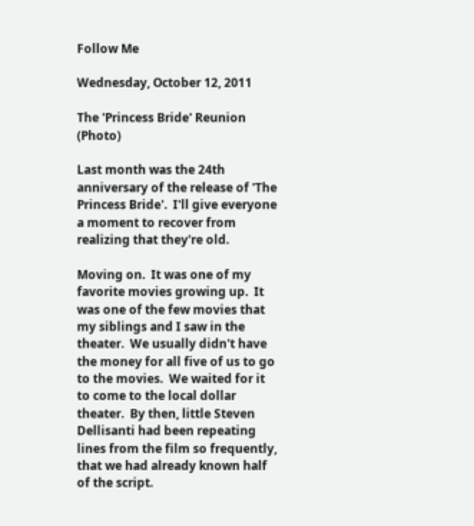Follow Me

Wednesday, October 12, 2011

The 'Princess Bride' Reunion (Photo)

Last month was the 24th anniversary of the release of 'The Princess Bride'.  I'll give everyone a moment to recover from realizing that they're old.

Moving on.  It was one of my favorite movies growing up.  It was one of the few movies that my siblings and I saw in the theater.  We usually didn't have the money for all five of us to go to the movies.  We waited for it to come to the local dollar theater.  By then, little Steven Dellisanti had been repeating lines from the film so frequently, that we had already known half of the script.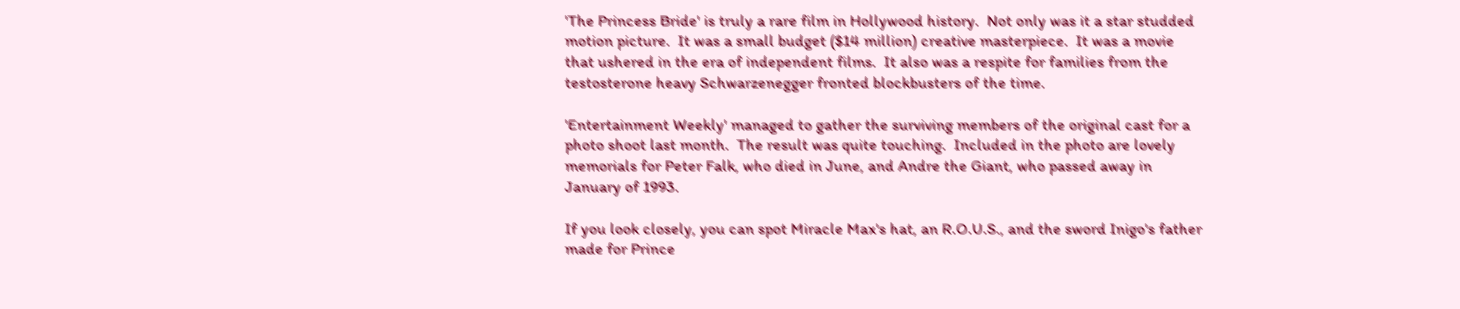'The Princess Bride' is truly a rare film in Hollywood history.  Not only was it a star studded motion picture.  It was a small budget ($14 million) creative masterpiece.  It was a movie that ushered in the era of independent films.  It also was a respite for families from the testosterone heavy Schwarzenegger fronted blockbusters of the time.

'Entertainment Weekly' managed to gather the surviving members of the original cast for a photo shoot last month.  The result was quite touching.  Included in the photo are lovely memorials for Peter Falk, who died in June, and Andre the Giant, who passed away in January of 1993.

If you look closely, you can spot Miracle Max's hat, an R.O.U.S., and the sword Inigo's father made for Prince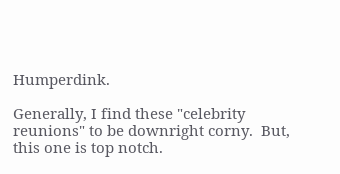Humperdink.

Generally, I find these "celebrity reunions" to be downright corny.  But, this one is top notch.